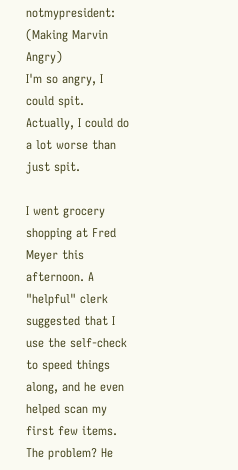notmypresident: (Making Marvin Angry)
I'm so angry, I could spit. Actually, I could do a lot worse than just spit.

I went grocery shopping at Fred Meyer this afternoon. A "helpful" clerk suggested that I use the self-check to speed things along, and he even helped scan my first few items. The problem? He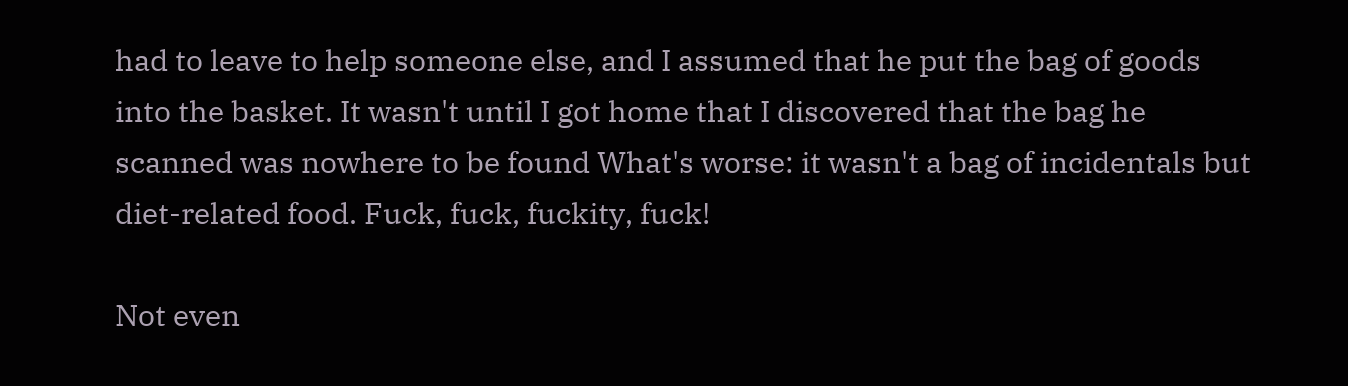had to leave to help someone else, and I assumed that he put the bag of goods into the basket. It wasn't until I got home that I discovered that the bag he scanned was nowhere to be found What's worse: it wasn't a bag of incidentals but diet-related food. Fuck, fuck, fuckity, fuck!

Not even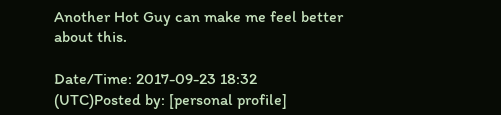Another Hot Guy can make me feel better about this.

Date/Time: 2017-09-23 18:32 (UTC)Posted by: [personal profile]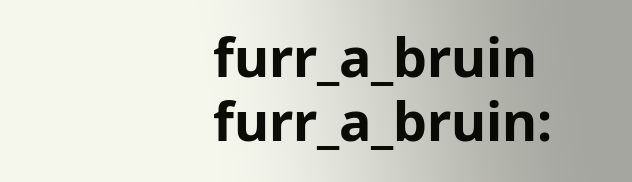furr_a_bruin
furr_a_bruin: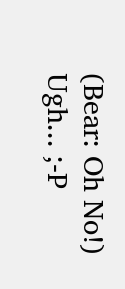(Bear: Oh No!)
Ugh... ;-P